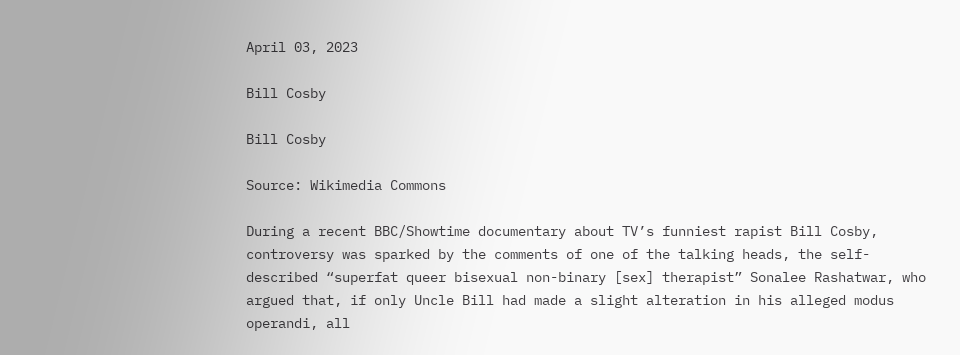April 03, 2023

Bill Cosby

Bill Cosby

Source: Wikimedia Commons

During a recent BBC/Showtime documentary about TV’s funniest rapist Bill Cosby, controversy was sparked by the comments of one of the talking heads, the self-described “superfat queer bisexual non-binary [sex] therapist” Sonalee Rashatwar, who argued that, if only Uncle Bill had made a slight alteration in his alleged modus operandi, all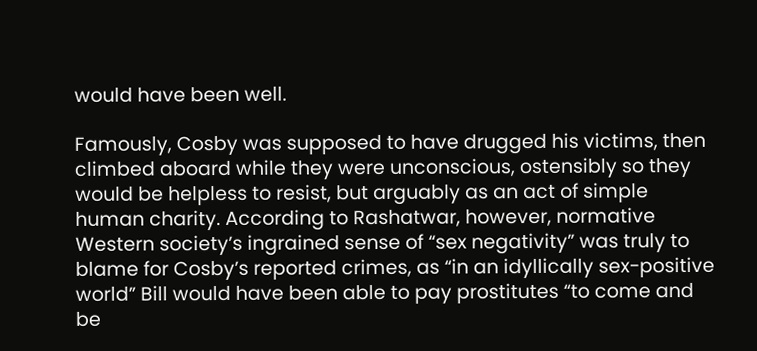would have been well.

Famously, Cosby was supposed to have drugged his victims, then climbed aboard while they were unconscious, ostensibly so they would be helpless to resist, but arguably as an act of simple human charity. According to Rashatwar, however, normative Western society’s ingrained sense of “sex negativity” was truly to blame for Cosby’s reported crimes, as “in an idyllically sex-positive world” Bill would have been able to pay prostitutes “to come and be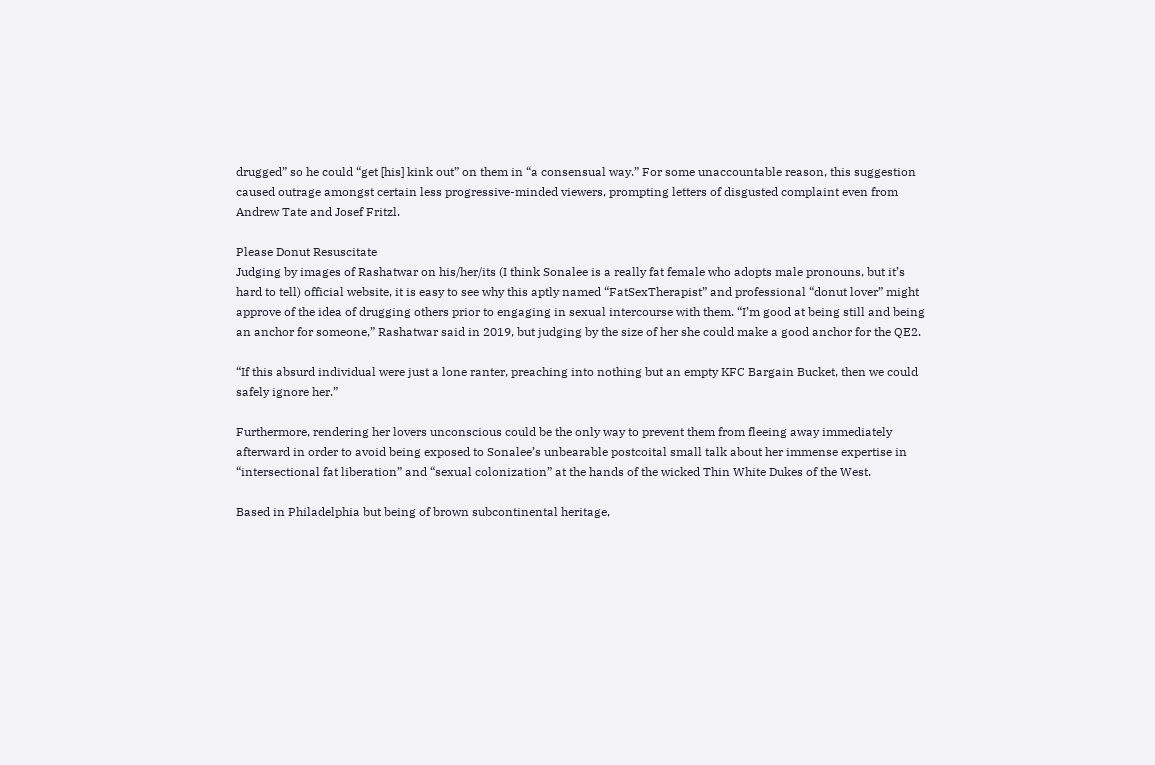drugged” so he could “get [his] kink out” on them in “a consensual way.” For some unaccountable reason, this suggestion caused outrage amongst certain less progressive-minded viewers, prompting letters of disgusted complaint even from Andrew Tate and Josef Fritzl.

Please Donut Resuscitate
Judging by images of Rashatwar on his/her/its (I think Sonalee is a really fat female who adopts male pronouns, but it’s hard to tell) official website, it is easy to see why this aptly named “FatSexTherapist” and professional “donut lover” might approve of the idea of drugging others prior to engaging in sexual intercourse with them. “I’m good at being still and being an anchor for someone,” Rashatwar said in 2019, but judging by the size of her she could make a good anchor for the QE2.

“If this absurd individual were just a lone ranter, preaching into nothing but an empty KFC Bargain Bucket, then we could safely ignore her.”

Furthermore, rendering her lovers unconscious could be the only way to prevent them from fleeing away immediately afterward in order to avoid being exposed to Sonalee’s unbearable postcoital small talk about her immense expertise in “intersectional fat liberation” and “sexual colonization” at the hands of the wicked Thin White Dukes of the West.

Based in Philadelphia but being of brown subcontinental heritage,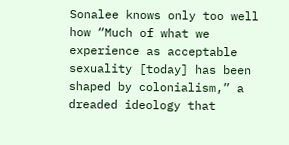Sonalee knows only too well how “Much of what we experience as acceptable sexuality [today] has been shaped by colonialism,” a dreaded ideology that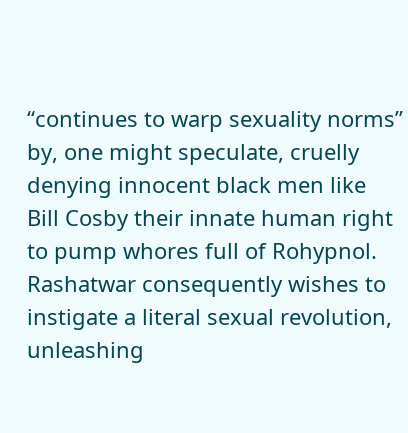“continues to warp sexuality norms” by, one might speculate, cruelly denying innocent black men like Bill Cosby their innate human right to pump whores full of Rohypnol. Rashatwar consequently wishes to instigate a literal sexual revolution, unleashing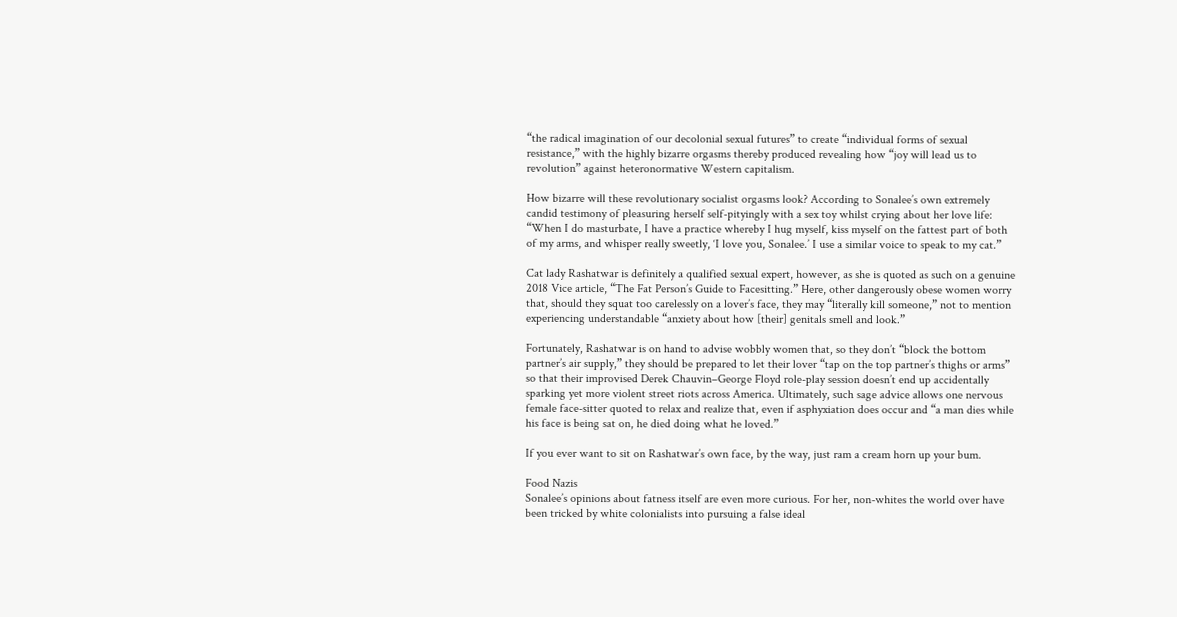“the radical imagination of our decolonial sexual futures” to create “individual forms of sexual resistance,” with the highly bizarre orgasms thereby produced revealing how “joy will lead us to revolution” against heteronormative Western capitalism.

How bizarre will these revolutionary socialist orgasms look? According to Sonalee’s own extremely candid testimony of pleasuring herself self-pityingly with a sex toy whilst crying about her love life: “When I do masturbate, I have a practice whereby I hug myself, kiss myself on the fattest part of both of my arms, and whisper really sweetly, ‘I love you, Sonalee.’ I use a similar voice to speak to my cat.”

Cat lady Rashatwar is definitely a qualified sexual expert, however, as she is quoted as such on a genuine 2018 Vice article, “The Fat Person’s Guide to Facesitting.” Here, other dangerously obese women worry that, should they squat too carelessly on a lover’s face, they may “literally kill someone,” not to mention experiencing understandable “anxiety about how [their] genitals smell and look.”

Fortunately, Rashatwar is on hand to advise wobbly women that, so they don’t “block the bottom partner’s air supply,” they should be prepared to let their lover “tap on the top partner’s thighs or arms” so that their improvised Derek Chauvin–George Floyd role-play session doesn’t end up accidentally sparking yet more violent street riots across America. Ultimately, such sage advice allows one nervous female face-sitter quoted to relax and realize that, even if asphyxiation does occur and “a man dies while his face is being sat on, he died doing what he loved.”

If you ever want to sit on Rashatwar’s own face, by the way, just ram a cream horn up your bum.

Food Nazis
Sonalee’s opinions about fatness itself are even more curious. For her, non-whites the world over have been tricked by white colonialists into pursuing a false ideal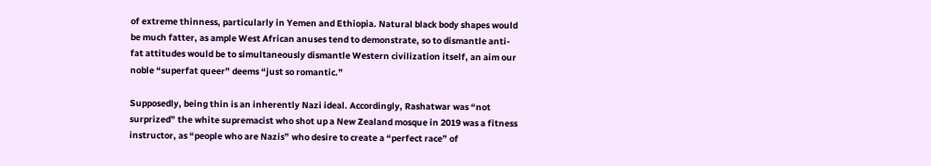of extreme thinness, particularly in Yemen and Ethiopia. Natural black body shapes would be much fatter, as ample West African anuses tend to demonstrate, so to dismantle anti-fat attitudes would be to simultaneously dismantle Western civilization itself, an aim our noble “superfat queer” deems “just so romantic.”

Supposedly, being thin is an inherently Nazi ideal. Accordingly, Rashatwar was “not surprized” the white supremacist who shot up a New Zealand mosque in 2019 was a fitness instructor, as “people who are Nazis” who desire to create a “perfect race” of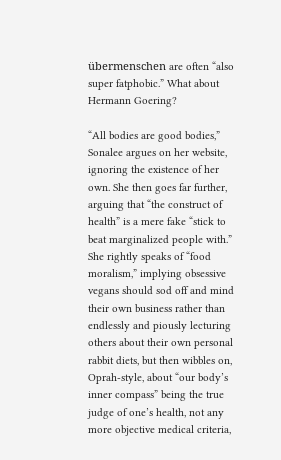übermenschen are often “also super fatphobic.” What about Hermann Goering?

“All bodies are good bodies,” Sonalee argues on her website, ignoring the existence of her own. She then goes far further, arguing that “the construct of health” is a mere fake “stick to beat marginalized people with.” She rightly speaks of “food moralism,” implying obsessive vegans should sod off and mind their own business rather than endlessly and piously lecturing others about their own personal rabbit diets, but then wibbles on, Oprah-style, about “our body’s inner compass” being the true judge of one’s health, not any more objective medical criteria,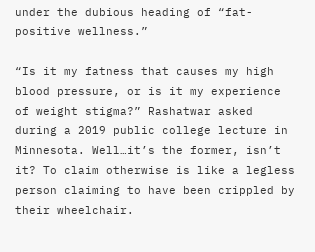under the dubious heading of “fat-positive wellness.”

“Is it my fatness that causes my high blood pressure, or is it my experience of weight stigma?” Rashatwar asked during a 2019 public college lecture in Minnesota. Well…it’s the former, isn’t it? To claim otherwise is like a legless person claiming to have been crippled by their wheelchair.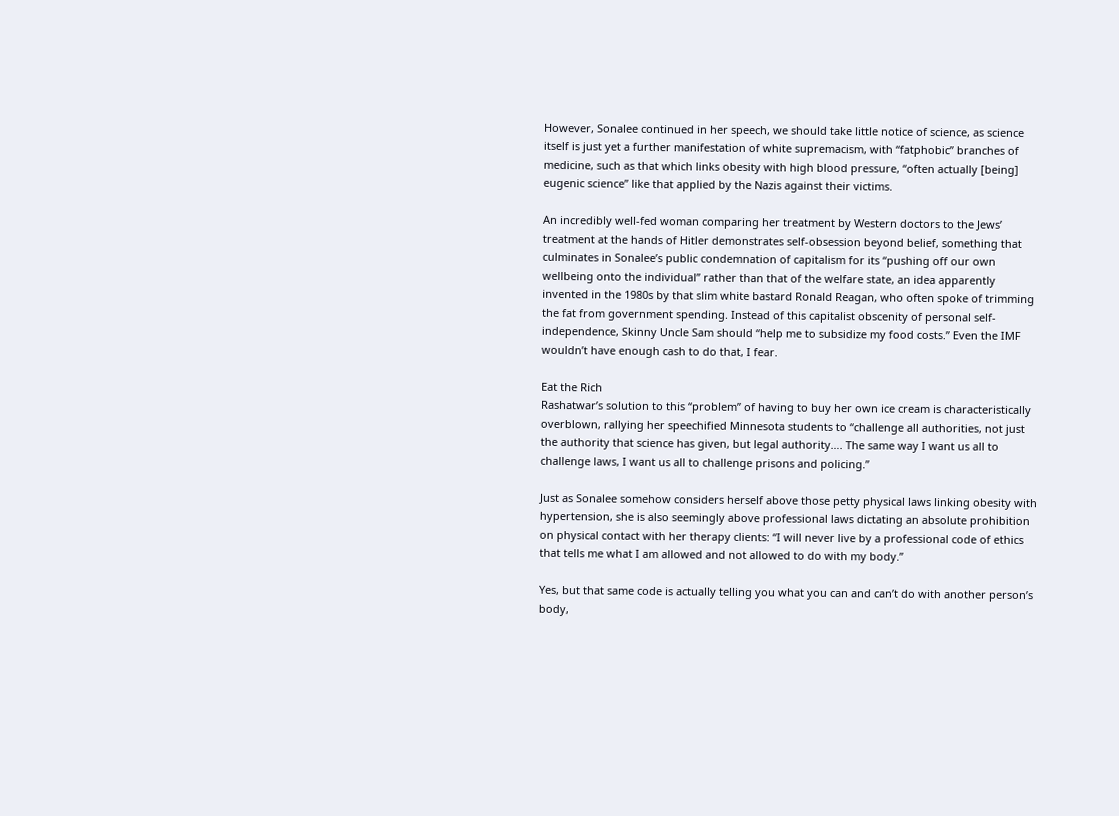However, Sonalee continued in her speech, we should take little notice of science, as science itself is just yet a further manifestation of white supremacism, with “fatphobic” branches of medicine, such as that which links obesity with high blood pressure, “often actually [being] eugenic science” like that applied by the Nazis against their victims.

An incredibly well-fed woman comparing her treatment by Western doctors to the Jews’ treatment at the hands of Hitler demonstrates self-obsession beyond belief, something that culminates in Sonalee’s public condemnation of capitalism for its “pushing off our own wellbeing onto the individual” rather than that of the welfare state, an idea apparently invented in the 1980s by that slim white bastard Ronald Reagan, who often spoke of trimming the fat from government spending. Instead of this capitalist obscenity of personal self-independence, Skinny Uncle Sam should “help me to subsidize my food costs.” Even the IMF wouldn’t have enough cash to do that, I fear.

Eat the Rich
Rashatwar’s solution to this “problem” of having to buy her own ice cream is characteristically overblown, rallying her speechified Minnesota students to “challenge all authorities, not just the authority that science has given, but legal authority…. The same way I want us all to challenge laws, I want us all to challenge prisons and policing.”

Just as Sonalee somehow considers herself above those petty physical laws linking obesity with hypertension, she is also seemingly above professional laws dictating an absolute prohibition on physical contact with her therapy clients: “I will never live by a professional code of ethics that tells me what I am allowed and not allowed to do with my body.”

Yes, but that same code is actually telling you what you can and can’t do with another person’s body,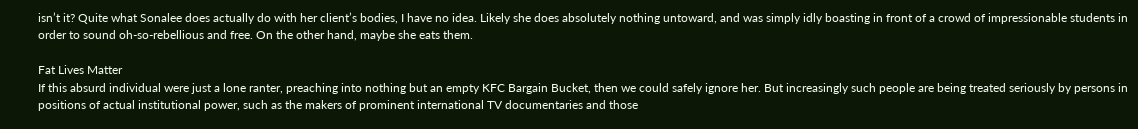isn’t it? Quite what Sonalee does actually do with her client’s bodies, I have no idea. Likely she does absolutely nothing untoward, and was simply idly boasting in front of a crowd of impressionable students in order to sound oh-so-rebellious and free. On the other hand, maybe she eats them.

Fat Lives Matter
If this absurd individual were just a lone ranter, preaching into nothing but an empty KFC Bargain Bucket, then we could safely ignore her. But increasingly such people are being treated seriously by persons in positions of actual institutional power, such as the makers of prominent international TV documentaries and those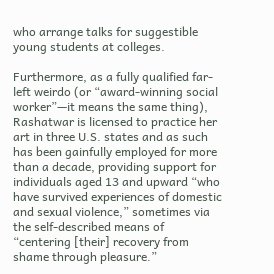who arrange talks for suggestible young students at colleges.

Furthermore, as a fully qualified far-left weirdo (or “award-winning social worker”—it means the same thing), Rashatwar is licensed to practice her art in three U.S. states and as such has been gainfully employed for more than a decade, providing support for individuals aged 13 and upward “who have survived experiences of domestic and sexual violence,” sometimes via the self-described means of “centering [their] recovery from shame through pleasure.”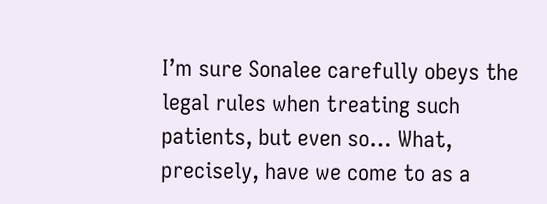I’m sure Sonalee carefully obeys the legal rules when treating such patients, but even so… What, precisely, have we come to as a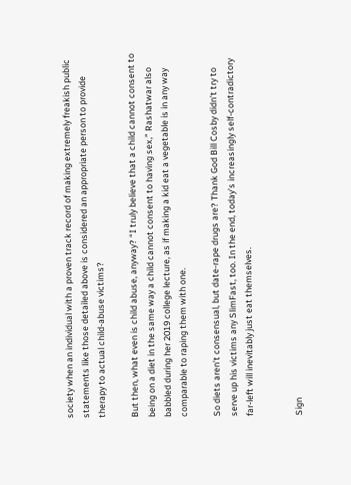society when an individual with a proven track record of making extremely freakish public statements like those detailed above is considered an appropriate person to provide therapy to actual child-abuse victims?

But then, what even is child abuse, anyway? “I truly believe that a child cannot consent to being on a diet in the same way a child cannot consent to having sex,” Rashatwar also babbled during her 2019 college lecture, as if making a kid eat a vegetable is in any way comparable to raping them with one.

So diets aren’t consensual, but date-rape drugs are? Thank God Bill Cosby didn’t try to serve up his victims any SlimFast, too. In the end, today’s increasingly self-contradictory far-left will inevitably just eat themselves.


Sign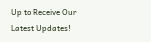Up to Receive Our Latest Updates!